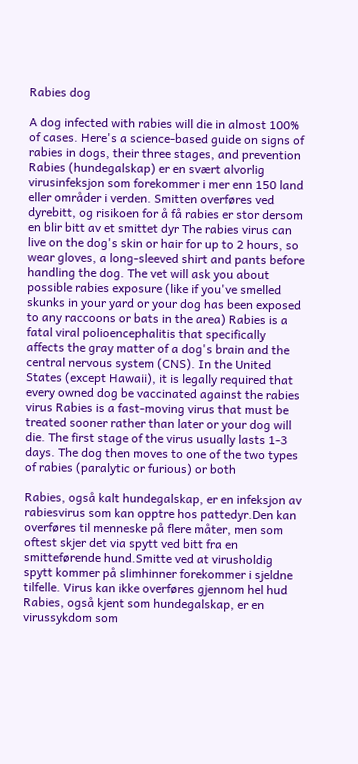Rabies dog

A dog infected with rabies will die in almost 100% of cases. Here's a science-based guide on signs of rabies in dogs, their three stages, and prevention Rabies (hundegalskap) er en svært alvorlig virusinfeksjon som forekommer i mer enn 150 land eller områder i verden. Smitten overføres ved dyrebitt, og risikoen for å få rabies er stor dersom en blir bitt av et smittet dyr The rabies virus can live on the dog's skin or hair for up to 2 hours, so wear gloves, a long-sleeved shirt and pants before handling the dog. The vet will ask you about possible rabies exposure (like if you've smelled skunks in your yard or your dog has been exposed to any raccoons or bats in the area) Rabies is a fatal viral polioencephalitis that specifically affects the gray matter of a dog's brain and the central nervous system (CNS). In the United States (except Hawaii), it is legally required that every owned dog be vaccinated against the rabies virus Rabies is a fast-moving virus that must be treated sooner rather than later or your dog will die. The first stage of the virus usually lasts 1-3 days. The dog then moves to one of the two types of rabies (paralytic or furious) or both

Rabies, også kalt hundegalskap, er en infeksjon av rabiesvirus som kan opptre hos pattedyr.Den kan overføres til menneske på flere måter, men som oftest skjer det via spytt ved bitt fra en smitteførende hund.Smitte ved at virusholdig spytt kommer på slimhinner forekommer i sjeldne tilfelle. Virus kan ikke overføres gjennom hel hud Rabies, også kjent som hundegalskap, er en virussykdom som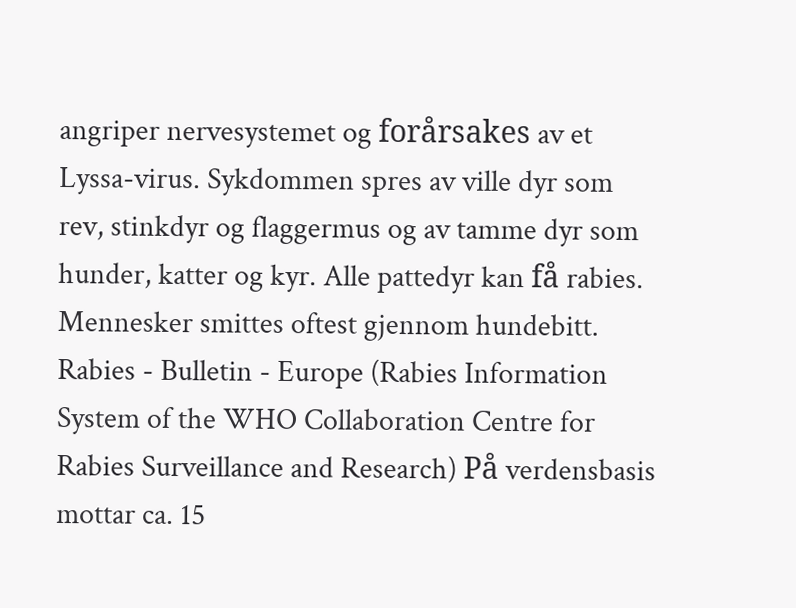angriper nervesystemet og forårsakes av et Lyssa-virus. Sykdommen spres av ville dyr som rev, stinkdyr og flaggermus og av tamme dyr som hunder, katter og kyr. Alle pattedyr kan få rabies. Mennesker smittes oftest gjennom hundebitt. Rabies - Bulletin - Europe (Rabies Information System of the WHO Collaboration Centre for Rabies Surveillance and Research) På verdensbasis mottar ca. 15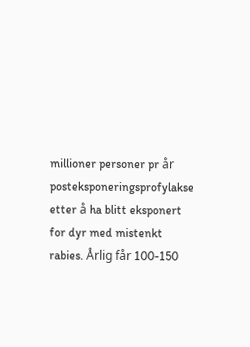millioner personer pr år posteksponeringsprofylakse etter å ha blitt eksponert for dyr med mistenkt rabies. Årlig får 100-150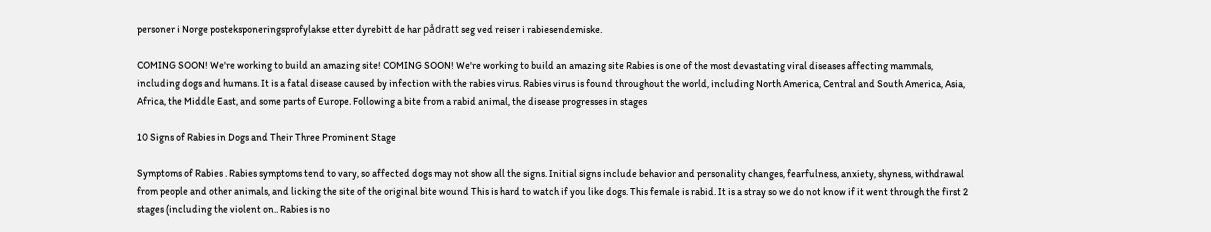personer i Norge posteksponeringsprofylakse etter dyrebitt de har pådratt seg ved reiser i rabiesendemiske.

COMING SOON! We're working to build an amazing site! COMING SOON! We're working to build an amazing site Rabies is one of the most devastating viral diseases affecting mammals, including dogs and humans. It is a fatal disease caused by infection with the rabies virus. Rabies virus is found throughout the world, including North America, Central and South America, Asia, Africa, the Middle East, and some parts of Europe. Following a bite from a rabid animal, the disease progresses in stages

10 Signs of Rabies in Dogs and Their Three Prominent Stage

Symptoms of Rabies . Rabies symptoms tend to vary, so affected dogs may not show all the signs. Initial signs include behavior and personality changes, fearfulness, anxiety, shyness, withdrawal from people and other animals, and licking the site of the original bite wound This is hard to watch if you like dogs. This female is rabid. It is a stray so we do not know if it went through the first 2 stages (including the violent on.. Rabies is no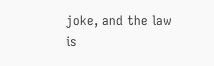joke, and the law is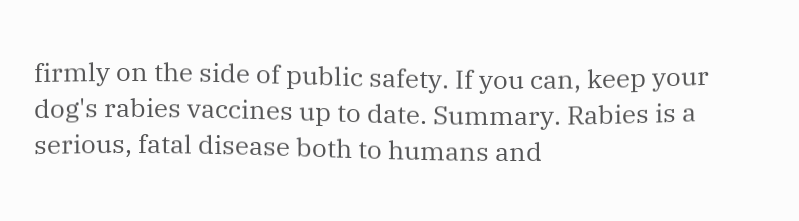firmly on the side of public safety. If you can, keep your dog's rabies vaccines up to date. Summary. Rabies is a serious, fatal disease both to humans and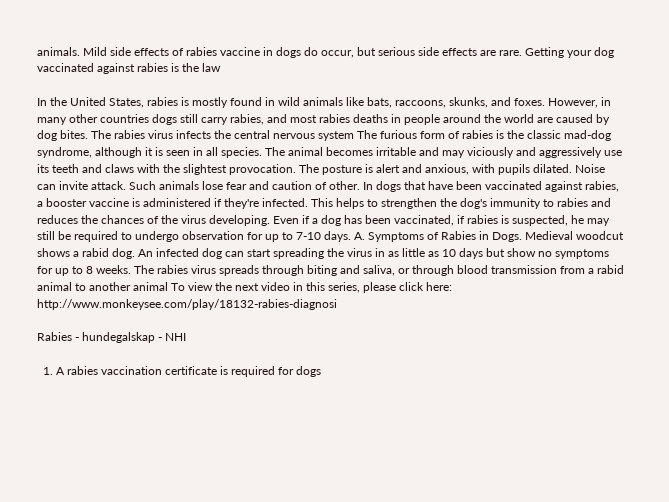animals. Mild side effects of rabies vaccine in dogs do occur, but serious side effects are rare. Getting your dog vaccinated against rabies is the law

In the United States, rabies is mostly found in wild animals like bats, raccoons, skunks, and foxes. However, in many other countries dogs still carry rabies, and most rabies deaths in people around the world are caused by dog bites. The rabies virus infects the central nervous system The furious form of rabies is the classic mad-dog syndrome, although it is seen in all species. The animal becomes irritable and may viciously and aggressively use its teeth and claws with the slightest provocation. The posture is alert and anxious, with pupils dilated. Noise can invite attack. Such animals lose fear and caution of other. In dogs that have been vaccinated against rabies, a booster vaccine is administered if they're infected. This helps to strengthen the dog's immunity to rabies and reduces the chances of the virus developing. Even if a dog has been vaccinated, if rabies is suspected, he may still be required to undergo observation for up to 7-10 days. A. Symptoms of Rabies in Dogs. Medieval woodcut shows a rabid dog. An infected dog can start spreading the virus in as little as 10 days but show no symptoms for up to 8 weeks. The rabies virus spreads through biting and saliva, or through blood transmission from a rabid animal to another animal To view the next video in this series, please click here: http://www.monkeysee.com/play/18132-rabies-diagnosi

Rabies - hundegalskap - NHI

  1. A rabies vaccination certificate is required for dogs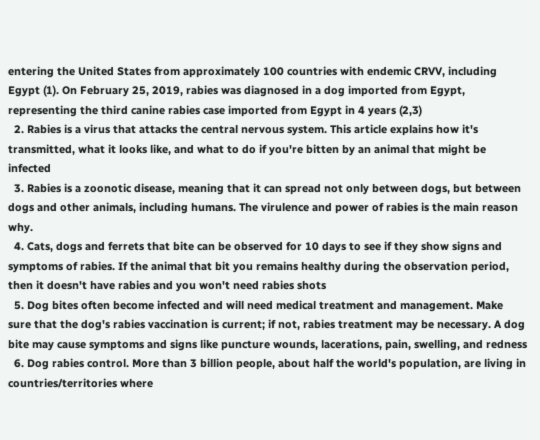entering the United States from approximately 100 countries with endemic CRVV, including Egypt (1). On February 25, 2019, rabies was diagnosed in a dog imported from Egypt, representing the third canine rabies case imported from Egypt in 4 years (2,3)
  2. Rabies is a virus that attacks the central nervous system. This article explains how it's transmitted, what it looks like, and what to do if you're bitten by an animal that might be infected
  3. Rabies is a zoonotic disease, meaning that it can spread not only between dogs, but between dogs and other animals, including humans. The virulence and power of rabies is the main reason why.
  4. Cats, dogs and ferrets that bite can be observed for 10 days to see if they show signs and symptoms of rabies. If the animal that bit you remains healthy during the observation period, then it doesn't have rabies and you won't need rabies shots
  5. Dog bites often become infected and will need medical treatment and management. Make sure that the dog's rabies vaccination is current; if not, rabies treatment may be necessary. A dog bite may cause symptoms and signs like puncture wounds, lacerations, pain, swelling, and redness
  6. Dog rabies control. More than 3 billion people, about half the world's population, are living in countries/territories where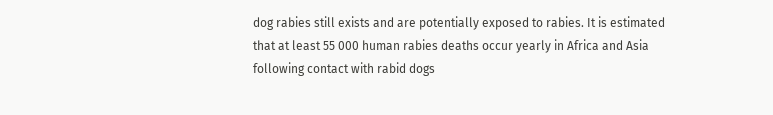dog rabies still exists and are potentially exposed to rabies. It is estimated that at least 55 000 human rabies deaths occur yearly in Africa and Asia following contact with rabid dogs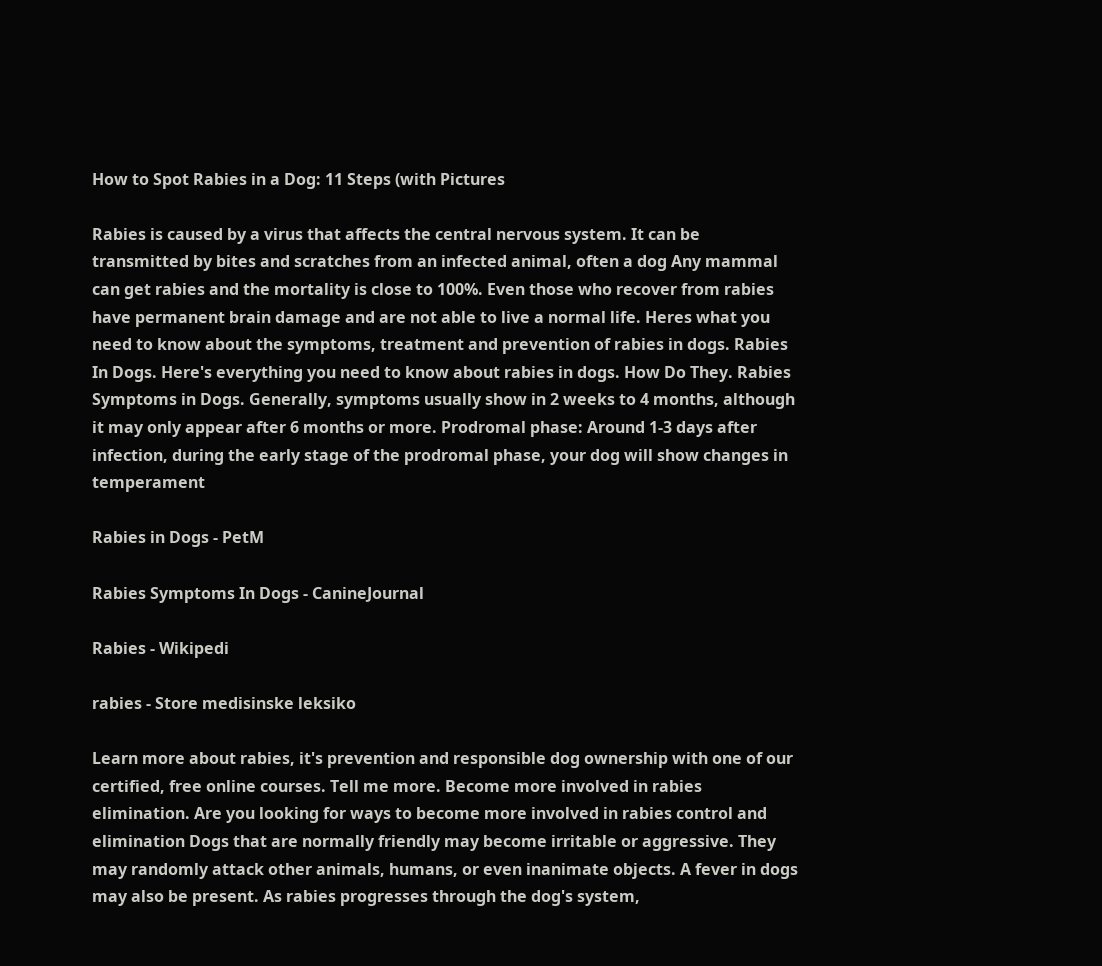How to Spot Rabies in a Dog: 11 Steps (with Pictures

Rabies is caused by a virus that affects the central nervous system. It can be transmitted by bites and scratches from an infected animal, often a dog Any mammal can get rabies and the mortality is close to 100%. Even those who recover from rabies have permanent brain damage and are not able to live a normal life. Heres what you need to know about the symptoms, treatment and prevention of rabies in dogs. Rabies In Dogs. Here's everything you need to know about rabies in dogs. How Do They. Rabies Symptoms in Dogs. Generally, symptoms usually show in 2 weeks to 4 months, although it may only appear after 6 months or more. Prodromal phase: Around 1-3 days after infection, during the early stage of the prodromal phase, your dog will show changes in temperament

Rabies in Dogs - PetM

Rabies Symptoms In Dogs - CanineJournal

Rabies - Wikipedi

rabies - Store medisinske leksiko

Learn more about rabies, it's prevention and responsible dog ownership with one of our certified, free online courses. Tell me more. Become more involved in rabies elimination. Are you looking for ways to become more involved in rabies control and elimination Dogs that are normally friendly may become irritable or aggressive. They may randomly attack other animals, humans, or even inanimate objects. A fever in dogs may also be present. As rabies progresses through the dog's system,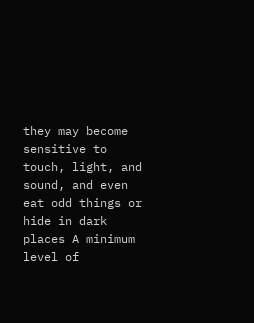they may become sensitive to touch, light, and sound, and even eat odd things or hide in dark places A minimum level of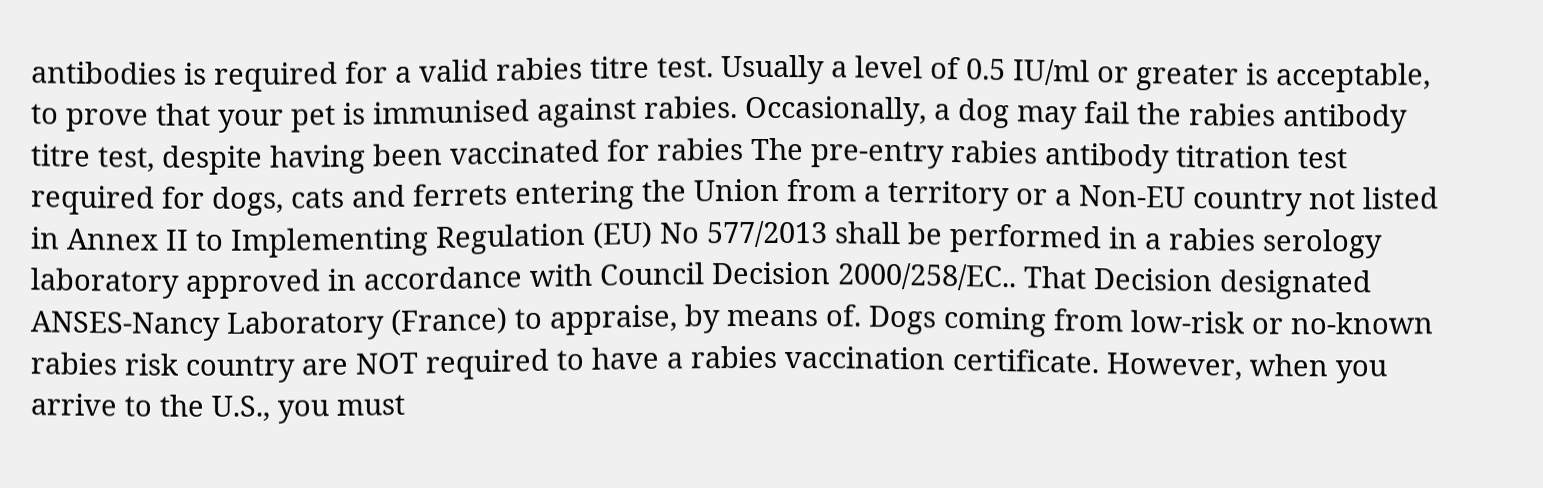antibodies is required for a valid rabies titre test. Usually a level of 0.5 IU/ml or greater is acceptable, to prove that your pet is immunised against rabies. Occasionally, a dog may fail the rabies antibody titre test, despite having been vaccinated for rabies The pre-entry rabies antibody titration test required for dogs, cats and ferrets entering the Union from a territory or a Non-EU country not listed in Annex II to Implementing Regulation (EU) No 577/2013 shall be performed in a rabies serology laboratory approved in accordance with Council Decision 2000/258/EC.. That Decision designated ANSES-Nancy Laboratory (France) to appraise, by means of. Dogs coming from low-risk or no-known rabies risk country are NOT required to have a rabies vaccination certificate. However, when you arrive to the U.S., you must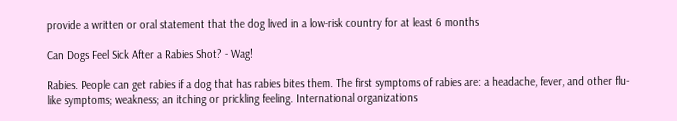provide a written or oral statement that the dog lived in a low-risk country for at least 6 months

Can Dogs Feel Sick After a Rabies Shot? - Wag!

Rabies. People can get rabies if a dog that has rabies bites them. The first symptoms of rabies are: a headache, fever, and other flu-like symptoms; weakness; an itching or prickling feeling. International organizations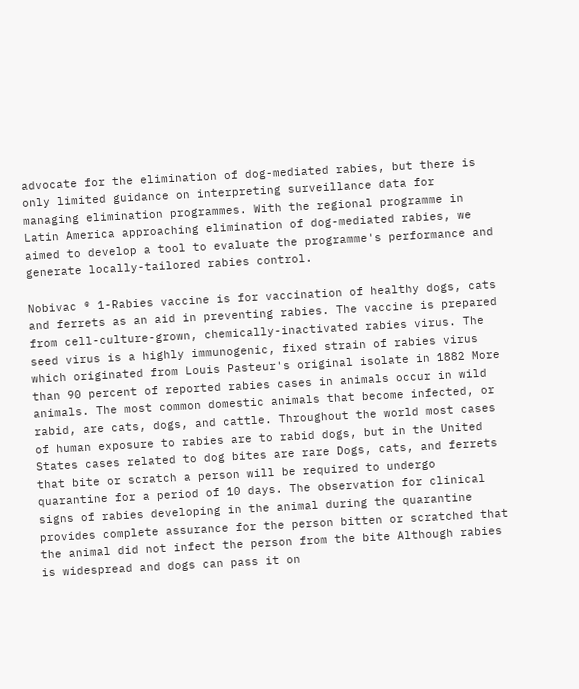advocate for the elimination of dog-mediated rabies, but there is only limited guidance on interpreting surveillance data for managing elimination programmes. With the regional programme in Latin America approaching elimination of dog-mediated rabies, we aimed to develop a tool to evaluate the programme's performance and generate locally-tailored rabies control.

Nobivac ® 1-Rabies vaccine is for vaccination of healthy dogs, cats and ferrets as an aid in preventing rabies. The vaccine is prepared from cell-culture-grown, chemically-inactivated rabies virus. The seed virus is a highly immunogenic, fixed strain of rabies virus which originated from Louis Pasteur's original isolate in 1882 More than 90 percent of reported rabies cases in animals occur in wild animals. The most common domestic animals that become infected, or rabid, are cats, dogs, and cattle. Throughout the world most cases of human exposure to rabies are to rabid dogs, but in the United States cases related to dog bites are rare Dogs, cats, and ferrets that bite or scratch a person will be required to undergo quarantine for a period of 10 days. The observation for clinical signs of rabies developing in the animal during the quarantine provides complete assurance for the person bitten or scratched that the animal did not infect the person from the bite Although rabies is widespread and dogs can pass it on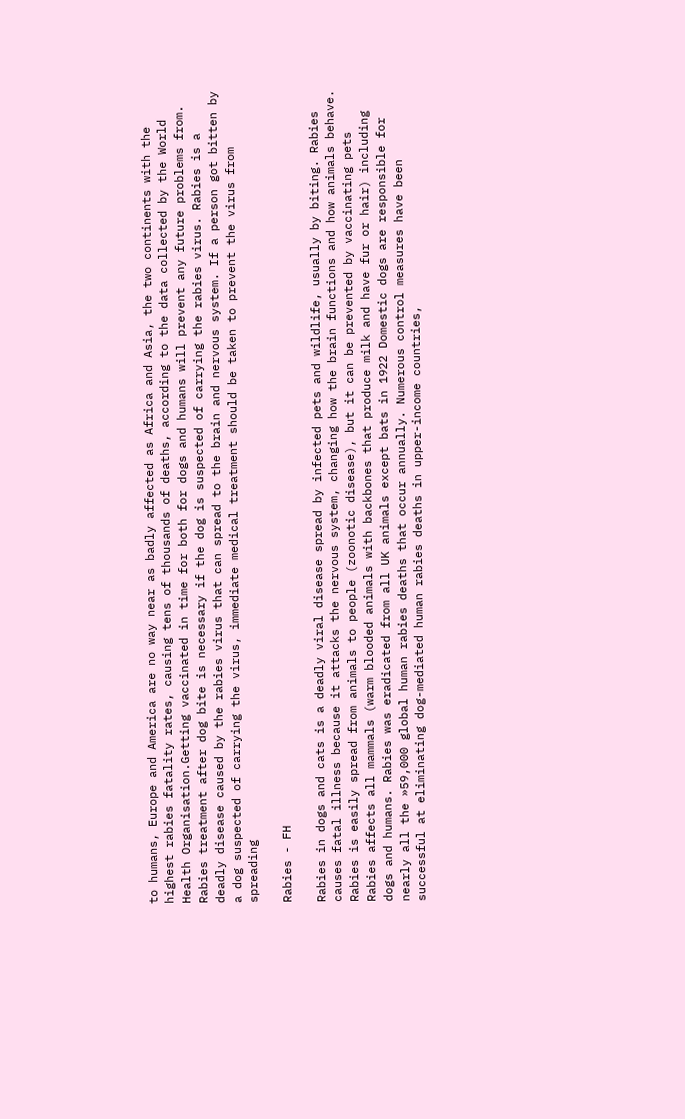to humans, Europe and America are no way near as badly affected as Africa and Asia, the two continents with the highest rabies fatality rates, causing tens of thousands of deaths, according to the data collected by the World Health Organisation.Getting vaccinated in time for both for dogs and humans will prevent any future problems from. Rabies treatment after dog bite is necessary if the dog is suspected of carrying the rabies virus. Rabies is a deadly disease caused by the rabies virus that can spread to the brain and nervous system. If a person got bitten by a dog suspected of carrying the virus, immediate medical treatment should be taken to prevent the virus from spreading

Rabies - FH

Rabies in dogs and cats is a deadly viral disease spread by infected pets and wildlife, usually by biting. Rabies causes fatal illness because it attacks the nervous system, changing how the brain functions and how animals behave. Rabies is easily spread from animals to people (zoonotic disease), but it can be prevented by vaccinating pets Rabies affects all mammals (warm blooded animals with backbones that produce milk and have fur or hair) including dogs and humans. Rabies was eradicated from all UK animals except bats in 1922 Domestic dogs are responsible for nearly all the »59,000 global human rabies deaths that occur annually. Numerous control measures have been successful at eliminating dog-mediated human rabies deaths in upper-income countries,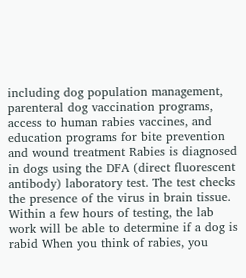including dog population management, parenteral dog vaccination programs, access to human rabies vaccines, and education programs for bite prevention and wound treatment Rabies is diagnosed in dogs using the DFA (direct fluorescent antibody) laboratory test. The test checks the presence of the virus in brain tissue. Within a few hours of testing, the lab work will be able to determine if a dog is rabid When you think of rabies, you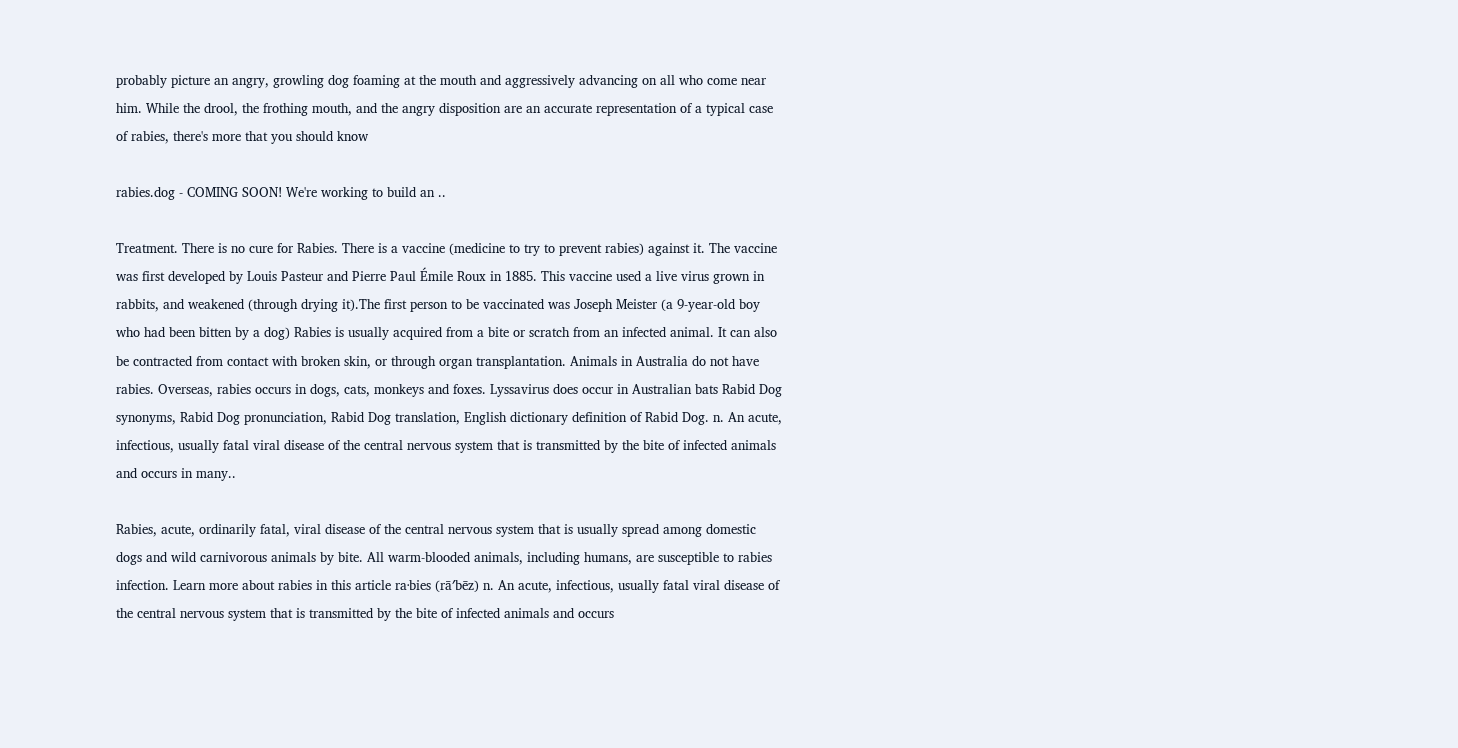probably picture an angry, growling dog foaming at the mouth and aggressively advancing on all who come near him. While the drool, the frothing mouth, and the angry disposition are an accurate representation of a typical case of rabies, there's more that you should know

rabies.dog - COMING SOON! We're working to build an ..

Treatment. There is no cure for Rabies. There is a vaccine (medicine to try to prevent rabies) against it. The vaccine was first developed by Louis Pasteur and Pierre Paul Émile Roux in 1885. This vaccine used a live virus grown in rabbits, and weakened (through drying it).The first person to be vaccinated was Joseph Meister (a 9-year-old boy who had been bitten by a dog) Rabies is usually acquired from a bite or scratch from an infected animal. It can also be contracted from contact with broken skin, or through organ transplantation. Animals in Australia do not have rabies. Overseas, rabies occurs in dogs, cats, monkeys and foxes. Lyssavirus does occur in Australian bats Rabid Dog synonyms, Rabid Dog pronunciation, Rabid Dog translation, English dictionary definition of Rabid Dog. n. An acute, infectious, usually fatal viral disease of the central nervous system that is transmitted by the bite of infected animals and occurs in many..

Rabies, acute, ordinarily fatal, viral disease of the central nervous system that is usually spread among domestic dogs and wild carnivorous animals by bite. All warm-blooded animals, including humans, are susceptible to rabies infection. Learn more about rabies in this article ra·bies (rā′bēz) n. An acute, infectious, usually fatal viral disease of the central nervous system that is transmitted by the bite of infected animals and occurs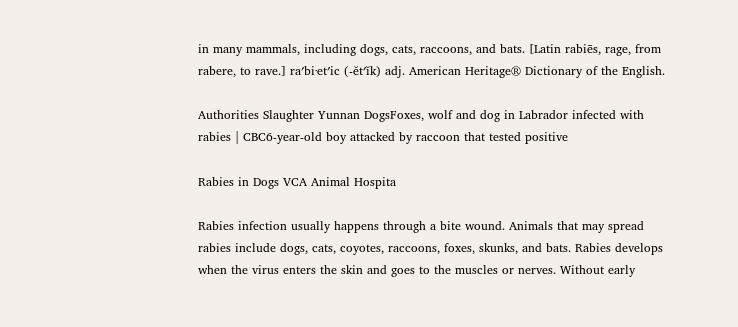in many mammals, including dogs, cats, raccoons, and bats. [Latin rabiēs, rage, from rabere, to rave.] ra′bi·et′ic (-ĕt′ĭk) adj. American Heritage® Dictionary of the English.

Authorities Slaughter Yunnan DogsFoxes, wolf and dog in Labrador infected with rabies | CBC6-year-old boy attacked by raccoon that tested positive

Rabies in Dogs VCA Animal Hospita

Rabies infection usually happens through a bite wound. Animals that may spread rabies include dogs, cats, coyotes, raccoons, foxes, skunks, and bats. Rabies develops when the virus enters the skin and goes to the muscles or nerves. Without early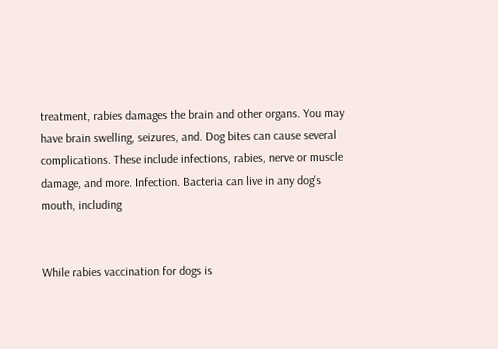treatment, rabies damages the brain and other organs. You may have brain swelling, seizures, and. Dog bites can cause several complications. These include infections, rabies, nerve or muscle damage, and more. Infection. Bacteria can live in any dog's mouth, including


While rabies vaccination for dogs is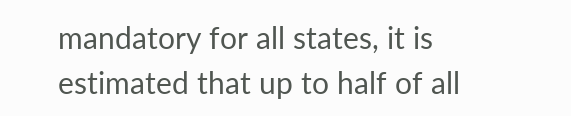mandatory for all states, it is estimated that up to half of all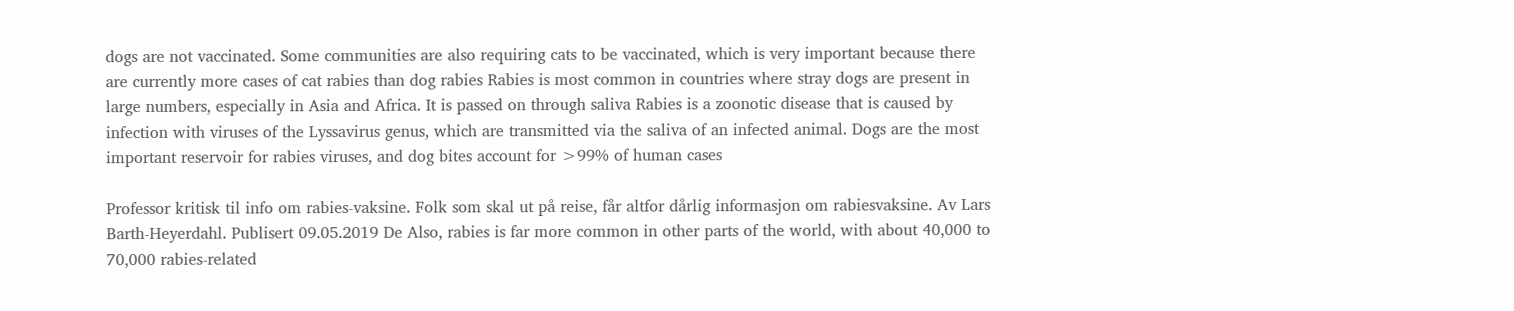dogs are not vaccinated. Some communities are also requiring cats to be vaccinated, which is very important because there are currently more cases of cat rabies than dog rabies Rabies is most common in countries where stray dogs are present in large numbers, especially in Asia and Africa. It is passed on through saliva Rabies is a zoonotic disease that is caused by infection with viruses of the Lyssavirus genus, which are transmitted via the saliva of an infected animal. Dogs are the most important reservoir for rabies viruses, and dog bites account for >99% of human cases

Professor kritisk til info om rabies-vaksine. Folk som skal ut på reise, får altfor dårlig informasjon om rabiesvaksine. Av Lars Barth-Heyerdahl. Publisert 09.05.2019 De Also, rabies is far more common in other parts of the world, with about 40,000 to 70,000 rabies-related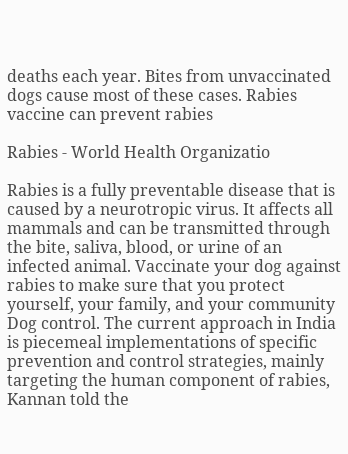deaths each year. Bites from unvaccinated dogs cause most of these cases. Rabies vaccine can prevent rabies

Rabies - World Health Organizatio

Rabies is a fully preventable disease that is caused by a neurotropic virus. It affects all mammals and can be transmitted through the bite, saliva, blood, or urine of an infected animal. Vaccinate your dog against rabies to make sure that you protect yourself, your family, and your community Dog control. The current approach in India is piecemeal implementations of specific prevention and control strategies, mainly targeting the human component of rabies, Kannan told the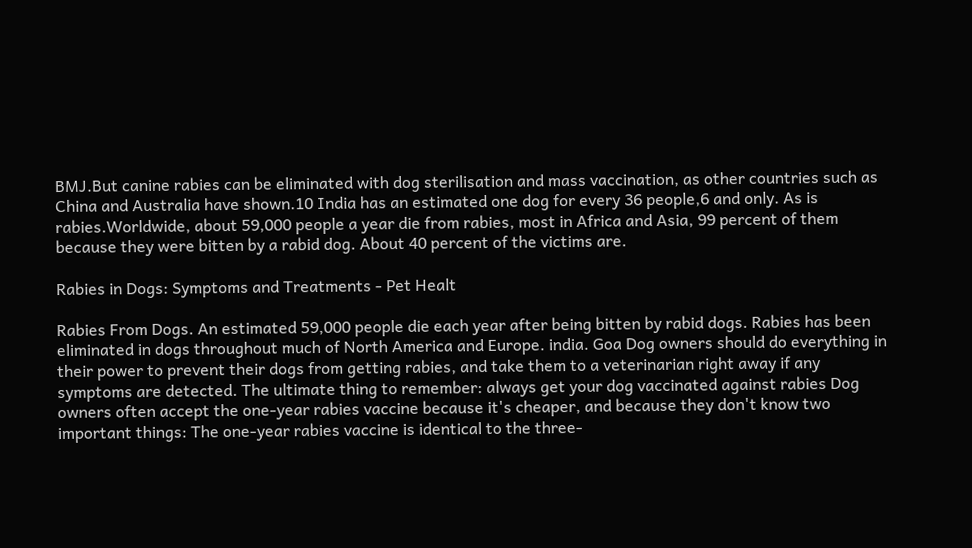BMJ.But canine rabies can be eliminated with dog sterilisation and mass vaccination, as other countries such as China and Australia have shown.10 India has an estimated one dog for every 36 people,6 and only. As is rabies.Worldwide, about 59,000 people a year die from rabies, most in Africa and Asia, 99 percent of them because they were bitten by a rabid dog. About 40 percent of the victims are.

Rabies in Dogs: Symptoms and Treatments - Pet Healt

Rabies From Dogs. An estimated 59,000 people die each year after being bitten by rabid dogs. Rabies has been eliminated in dogs throughout much of North America and Europe. india. Goa Dog owners should do everything in their power to prevent their dogs from getting rabies, and take them to a veterinarian right away if any symptoms are detected. The ultimate thing to remember: always get your dog vaccinated against rabies Dog owners often accept the one-year rabies vaccine because it's cheaper, and because they don't know two important things: The one-year rabies vaccine is identical to the three-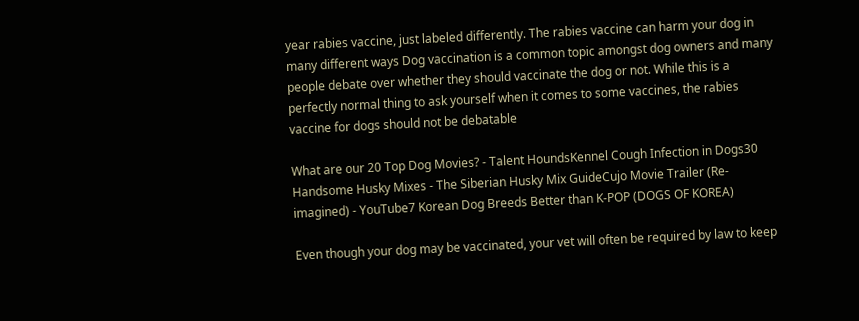year rabies vaccine, just labeled differently. The rabies vaccine can harm your dog in many different ways Dog vaccination is a common topic amongst dog owners and many people debate over whether they should vaccinate the dog or not. While this is a perfectly normal thing to ask yourself when it comes to some vaccines, the rabies vaccine for dogs should not be debatable

What are our 20 Top Dog Movies? - Talent HoundsKennel Cough Infection in Dogs30 Handsome Husky Mixes - The Siberian Husky Mix GuideCujo Movie Trailer (Re-imagined) - YouTube7 Korean Dog Breeds Better than K-POP (DOGS OF KOREA)

Even though your dog may be vaccinated, your vet will often be required by law to keep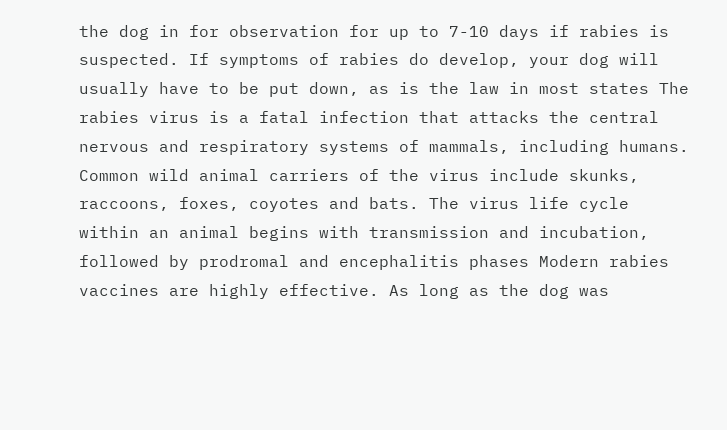the dog in for observation for up to 7-10 days if rabies is suspected. If symptoms of rabies do develop, your dog will usually have to be put down, as is the law in most states The rabies virus is a fatal infection that attacks the central nervous and respiratory systems of mammals, including humans. Common wild animal carriers of the virus include skunks, raccoons, foxes, coyotes and bats. The virus life cycle within an animal begins with transmission and incubation, followed by prodromal and encephalitis phases Modern rabies vaccines are highly effective. As long as the dog was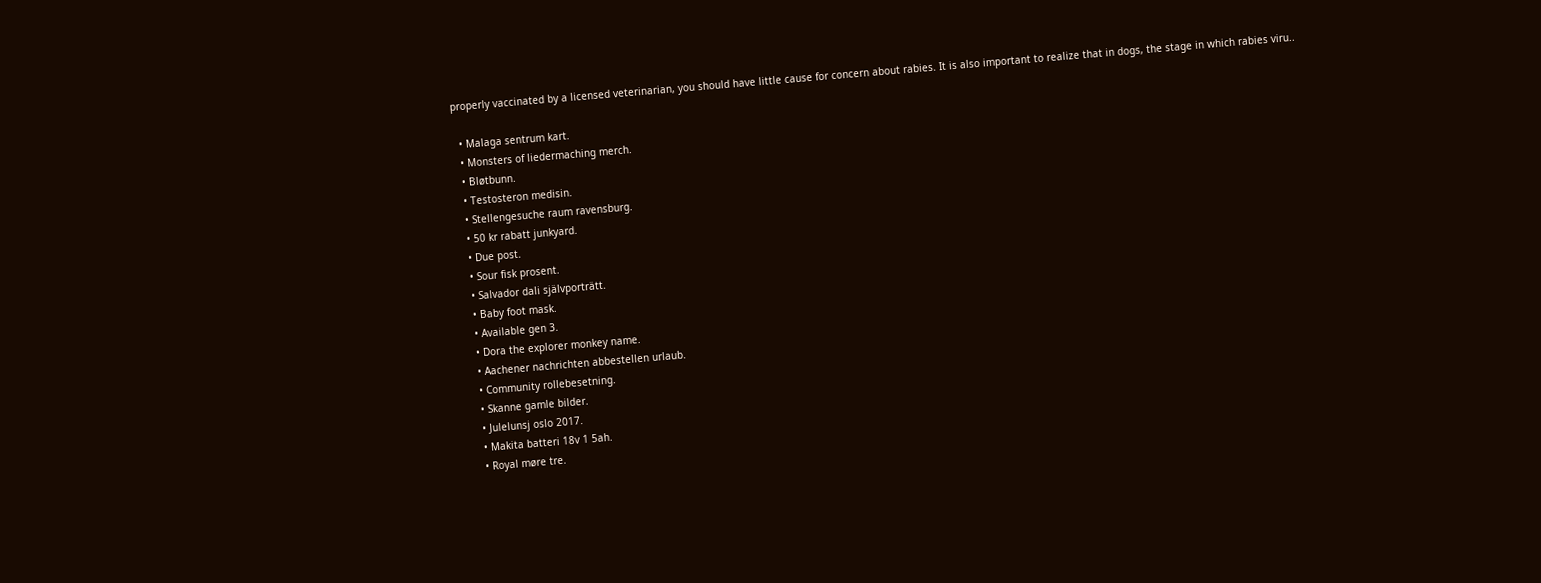properly vaccinated by a licensed veterinarian, you should have little cause for concern about rabies. It is also important to realize that in dogs, the stage in which rabies viru..

  • Malaga sentrum kart.
  • Monsters of liedermaching merch.
  • Bløtbunn.
  • Testosteron medisin.
  • Stellengesuche raum ravensburg.
  • 50 kr rabatt junkyard.
  • Due post.
  • Sour fisk prosent.
  • Salvador dali självporträtt.
  • Baby foot mask.
  • Available gen 3.
  • Dora the explorer monkey name.
  • Aachener nachrichten abbestellen urlaub.
  • Community rollebesetning.
  • Skanne gamle bilder.
  • Julelunsj oslo 2017.
  • Makita batteri 18v 1 5ah.
  • Royal møre tre.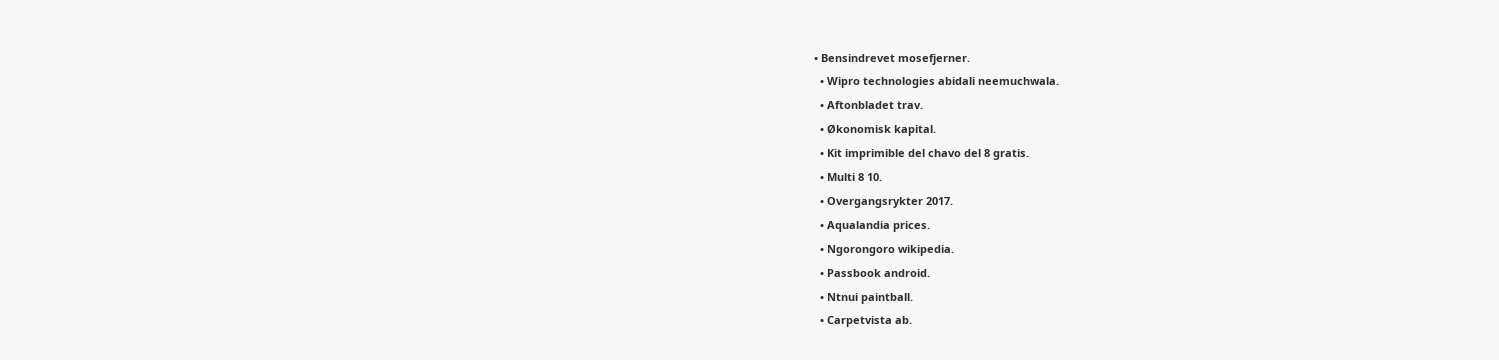• Bensindrevet mosefjerner.
  • Wipro technologies abidali neemuchwala.
  • Aftonbladet trav.
  • Økonomisk kapital.
  • Kit imprimible del chavo del 8 gratis.
  • Multi 8 10.
  • Overgangsrykter 2017.
  • Aqualandia prices.
  • Ngorongoro wikipedia.
  • Passbook android.
  • Ntnui paintball.
  • Carpetvista ab.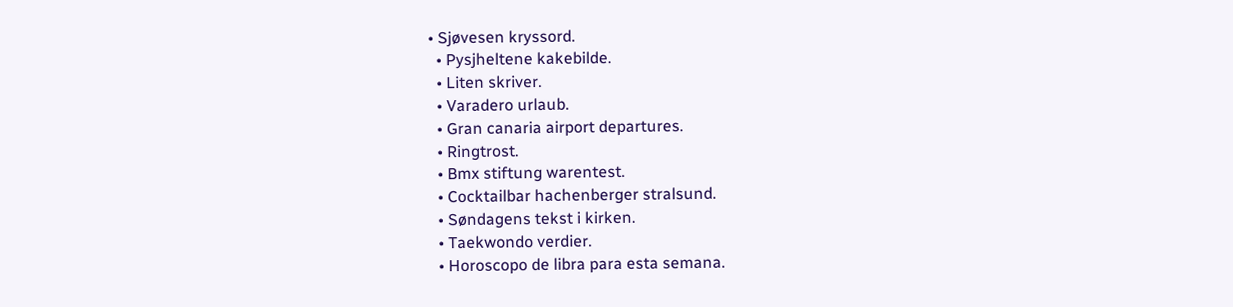• Sjøvesen kryssord.
  • Pysjheltene kakebilde.
  • Liten skriver.
  • Varadero urlaub.
  • Gran canaria airport departures.
  • Ringtrost.
  • Bmx stiftung warentest.
  • Cocktailbar hachenberger stralsund.
  • Søndagens tekst i kirken.
  • Taekwondo verdier.
  • Horoscopo de libra para esta semana.